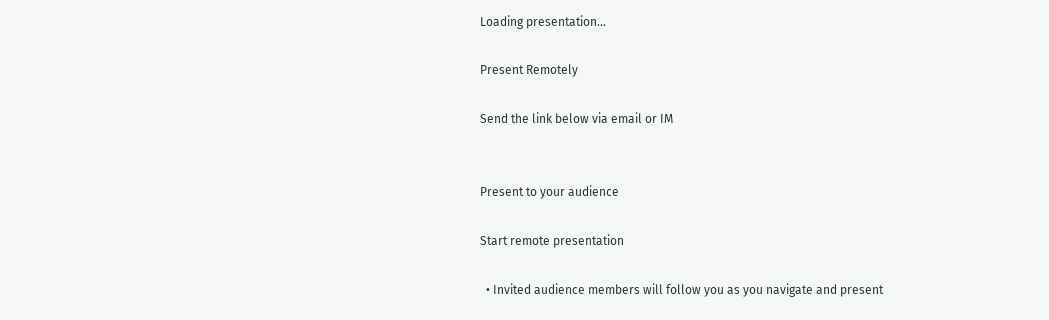Loading presentation...

Present Remotely

Send the link below via email or IM


Present to your audience

Start remote presentation

  • Invited audience members will follow you as you navigate and present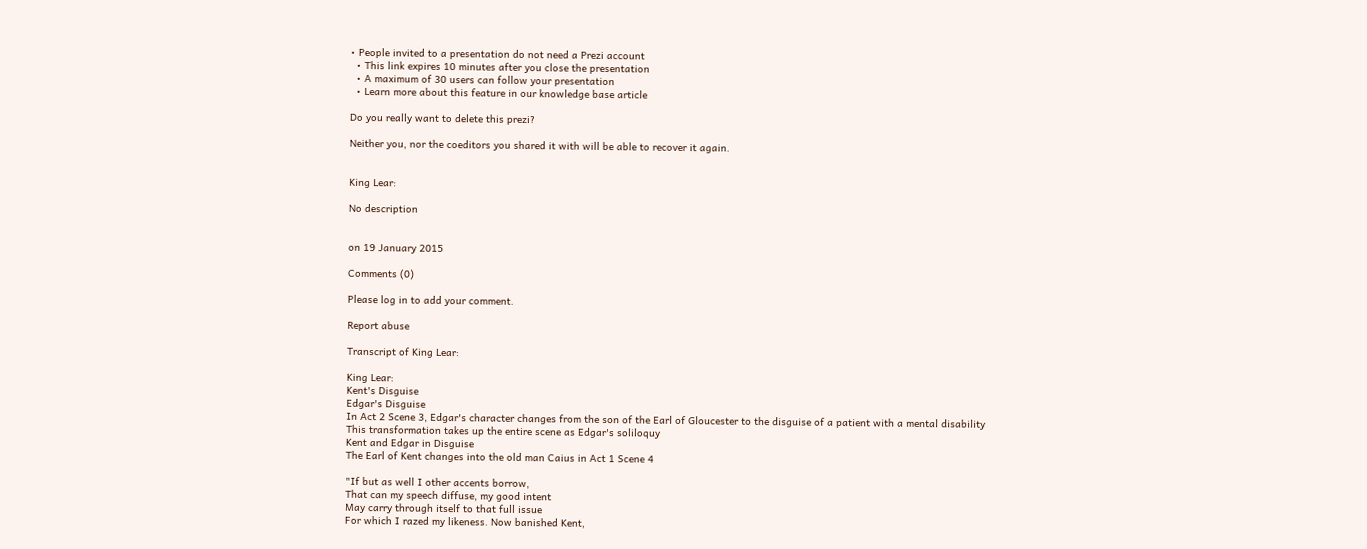• People invited to a presentation do not need a Prezi account
  • This link expires 10 minutes after you close the presentation
  • A maximum of 30 users can follow your presentation
  • Learn more about this feature in our knowledge base article

Do you really want to delete this prezi?

Neither you, nor the coeditors you shared it with will be able to recover it again.


King Lear:

No description


on 19 January 2015

Comments (0)

Please log in to add your comment.

Report abuse

Transcript of King Lear:

King Lear:
Kent's Disguise
Edgar's Disguise
In Act 2 Scene 3, Edgar's character changes from the son of the Earl of Gloucester to the disguise of a patient with a mental disability
This transformation takes up the entire scene as Edgar's soliloquy
Kent and Edgar in Disguise
The Earl of Kent changes into the old man Caius in Act 1 Scene 4

"If but as well I other accents borrow,
That can my speech diffuse, my good intent
May carry through itself to that full issue
For which I razed my likeness. Now banished Kent,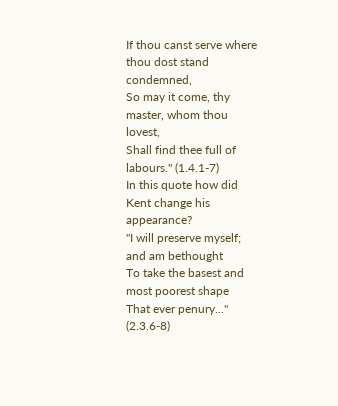If thou canst serve where thou dost stand condemned,
So may it come, thy master, whom thou lovest,
Shall find thee full of labours." (1.4.1-7)
In this quote how did Kent change his appearance?
"I will preserve myself; and am bethought
To take the basest and most poorest shape
That ever penury..." (2.3.6-8)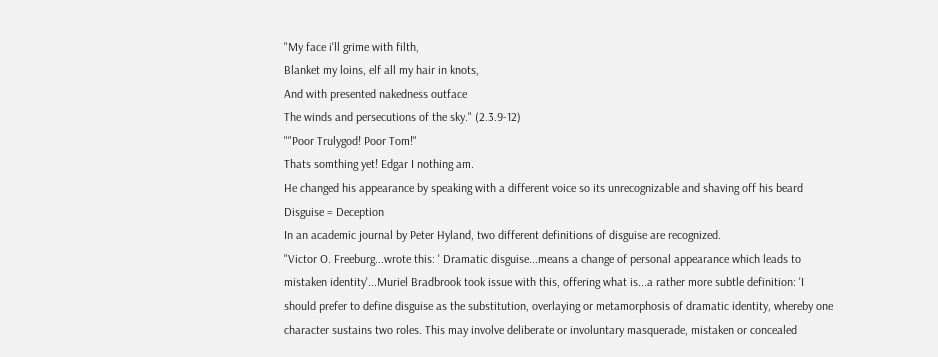"My face i'll grime with filth,
Blanket my loins, elf all my hair in knots,
And with presented nakedness outface
The winds and persecutions of the sky." (2.3.9-12)
""Poor Trulygod! Poor Tom!"
Thats somthing yet! Edgar I nothing am.
He changed his appearance by speaking with a different voice so its unrecognizable and shaving off his beard
Disguise = Deception
In an academic journal by Peter Hyland, two different definitions of disguise are recognized.
"Victor O. Freeburg...wrote this: ' Dramatic disguise...means a change of personal appearance which leads to mistaken identity'...Muriel Bradbrook took issue with this, offering what is...a rather more subtle definition: 'I should prefer to define disguise as the substitution, overlaying or metamorphosis of dramatic identity, whereby one character sustains two roles. This may involve deliberate or involuntary masquerade, mistaken or concealed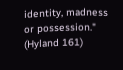identity, madness or possession." (Hyland 161)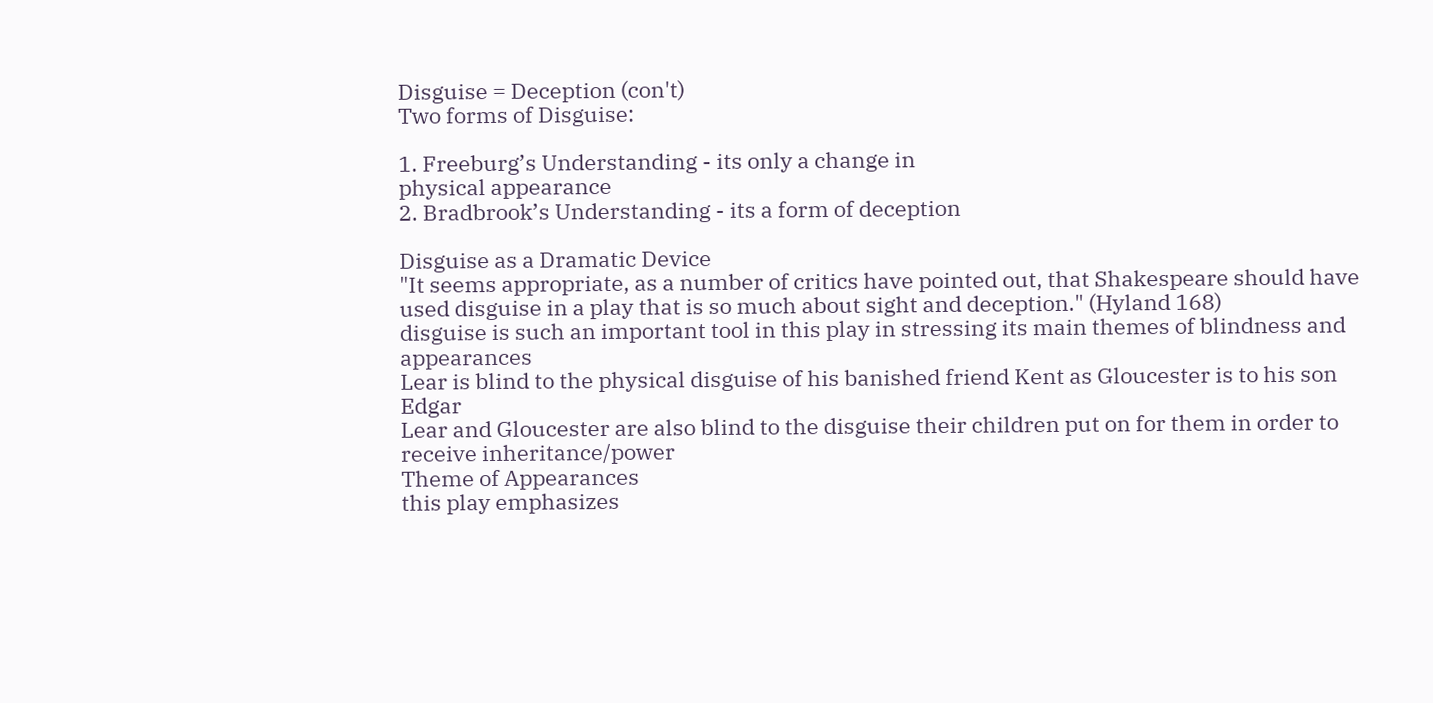Disguise = Deception (con't)
Two forms of Disguise:

1. Freeburg’s Understanding - its only a change in
physical appearance
2. Bradbrook’s Understanding - its a form of deception

Disguise as a Dramatic Device
"It seems appropriate, as a number of critics have pointed out, that Shakespeare should have used disguise in a play that is so much about sight and deception." (Hyland 168)
disguise is such an important tool in this play in stressing its main themes of blindness and appearances
Lear is blind to the physical disguise of his banished friend Kent as Gloucester is to his son Edgar
Lear and Gloucester are also blind to the disguise their children put on for them in order to receive inheritance/power
Theme of Appearances
this play emphasizes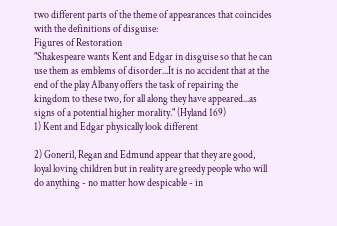two different parts of the theme of appearances that coincides with the definitions of disguise:
Figures of Restoration
"Shakespeare wants Kent and Edgar in disguise so that he can use them as emblems of disorder...It is no accident that at the end of the play Albany offers the task of repairing the kingdom to these two, for all along they have appeared...as signs of a potential higher morality." (Hyland 169)
1) Kent and Edgar physically look different

2) Goneril, Regan and Edmund appear that they are good, loyal loving children but in reality are greedy people who will do anything - no matter how despicable - in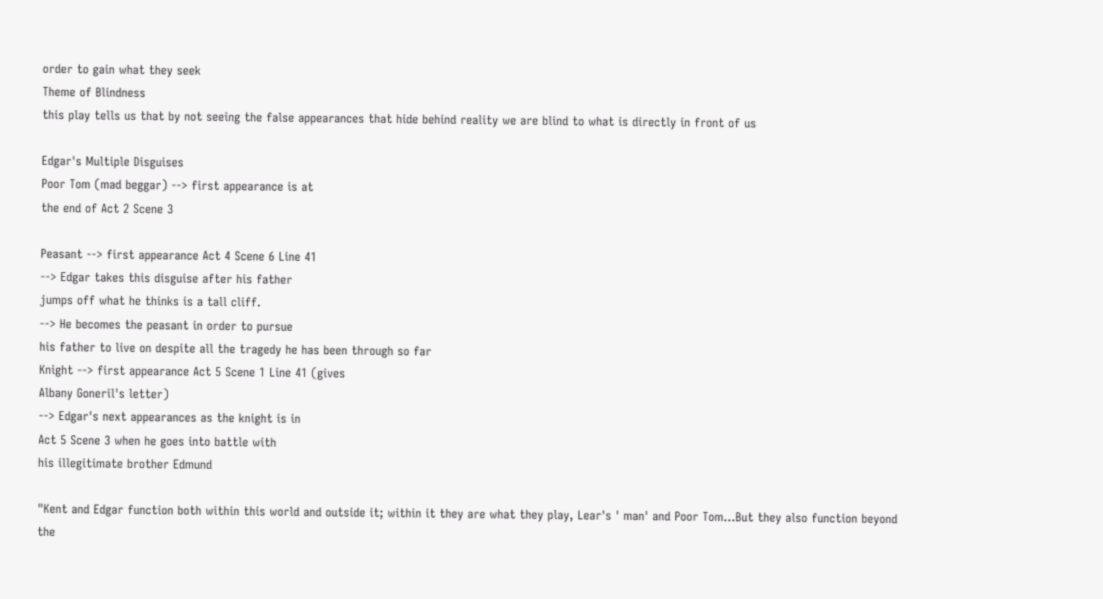order to gain what they seek
Theme of Blindness
this play tells us that by not seeing the false appearances that hide behind reality we are blind to what is directly in front of us

Edgar's Multiple Disguises
Poor Tom (mad beggar) --> first appearance is at
the end of Act 2 Scene 3

Peasant --> first appearance Act 4 Scene 6 Line 41
--> Edgar takes this disguise after his father
jumps off what he thinks is a tall cliff.
--> He becomes the peasant in order to pursue
his father to live on despite all the tragedy he has been through so far
Knight --> first appearance Act 5 Scene 1 Line 41 (gives
Albany Goneril's letter)
--> Edgar's next appearances as the knight is in
Act 5 Scene 3 when he goes into battle with
his illegitimate brother Edmund

"Kent and Edgar function both within this world and outside it; within it they are what they play, Lear's ' man' and Poor Tom...But they also function beyond the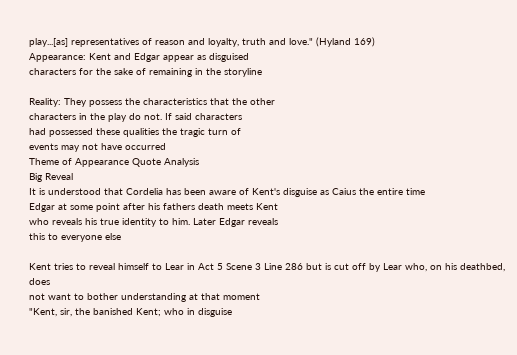play...[as] representatives of reason and loyalty, truth and love." (Hyland 169)
Appearance: Kent and Edgar appear as disguised
characters for the sake of remaining in the storyline

Reality: They possess the characteristics that the other
characters in the play do not. If said characters
had possessed these qualities the tragic turn of
events may not have occurred
Theme of Appearance Quote Analysis
Big Reveal
It is understood that Cordelia has been aware of Kent's disguise as Caius the entire time
Edgar at some point after his fathers death meets Kent
who reveals his true identity to him. Later Edgar reveals
this to everyone else

Kent tries to reveal himself to Lear in Act 5 Scene 3 Line 286 but is cut off by Lear who, on his deathbed, does
not want to bother understanding at that moment
"Kent, sir, the banished Kent; who in disguise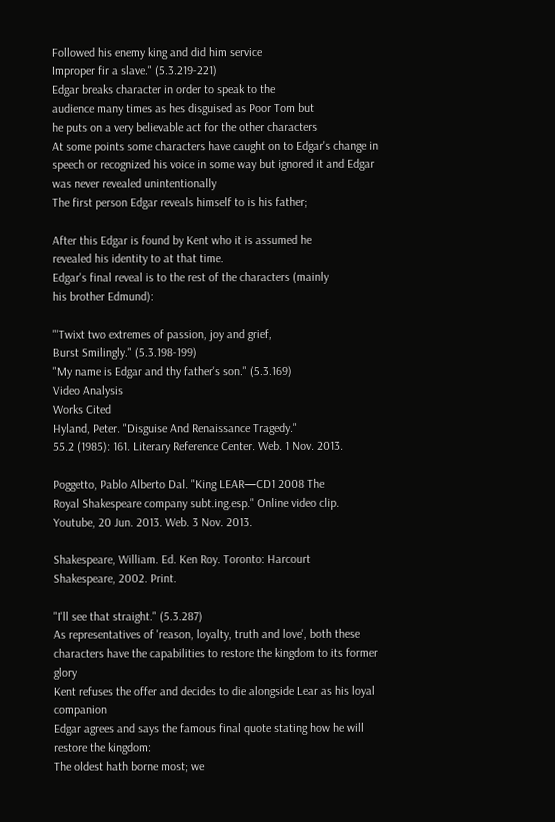Followed his enemy king and did him service
Improper fir a slave." (5.3.219-221)
Edgar breaks character in order to speak to the
audience many times as hes disguised as Poor Tom but
he puts on a very believable act for the other characters
At some points some characters have caught on to Edgar's change in speech or recognized his voice in some way but ignored it and Edgar was never revealed unintentionally
The first person Edgar reveals himself to is his father;

After this Edgar is found by Kent who it is assumed he
revealed his identity to at that time.
Edgar's final reveal is to the rest of the characters (mainly
his brother Edmund):

"'Twixt two extremes of passion, joy and grief,
Burst Smilingly." (5.3.198-199)
"My name is Edgar and thy father's son." (5.3.169)
Video Analysis
Works Cited
Hyland, Peter. "Disguise And Renaissance Tragedy."
55.2 (1985): 161. Literary Reference Center. Web. 1 Nov. 2013.

Poggetto, Pablo Alberto Dal. "King LEAR—CD1 2008 The
Royal Shakespeare company subt.ing.esp." Online video clip. Youtube, 20 Jun. 2013. Web. 3 Nov. 2013.

Shakespeare, William. Ed. Ken Roy. Toronto: Harcourt
Shakespeare, 2002. Print.

"I'll see that straight." (5.3.287)
As representatives of 'reason, loyalty, truth and love', both these characters have the capabilities to restore the kingdom to its former glory
Kent refuses the offer and decides to die alongside Lear as his loyal companion
Edgar agrees and says the famous final quote stating how he will restore the kingdom:
The oldest hath borne most; we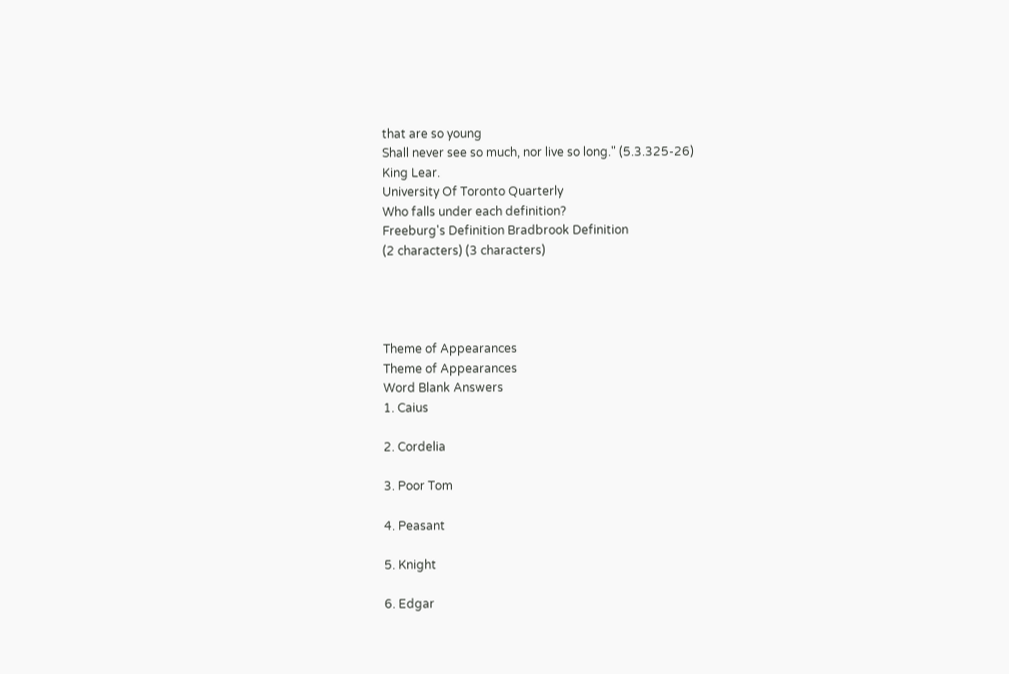that are so young
Shall never see so much, nor live so long." (5.3.325-26)
King Lear.
University Of Toronto Quarterly
Who falls under each definition?
Freeburg's Definition Bradbrook Definition
(2 characters) (3 characters)




Theme of Appearances
Theme of Appearances
Word Blank Answers
1. Caius

2. Cordelia

3. Poor Tom

4. Peasant

5. Knight

6. Edgar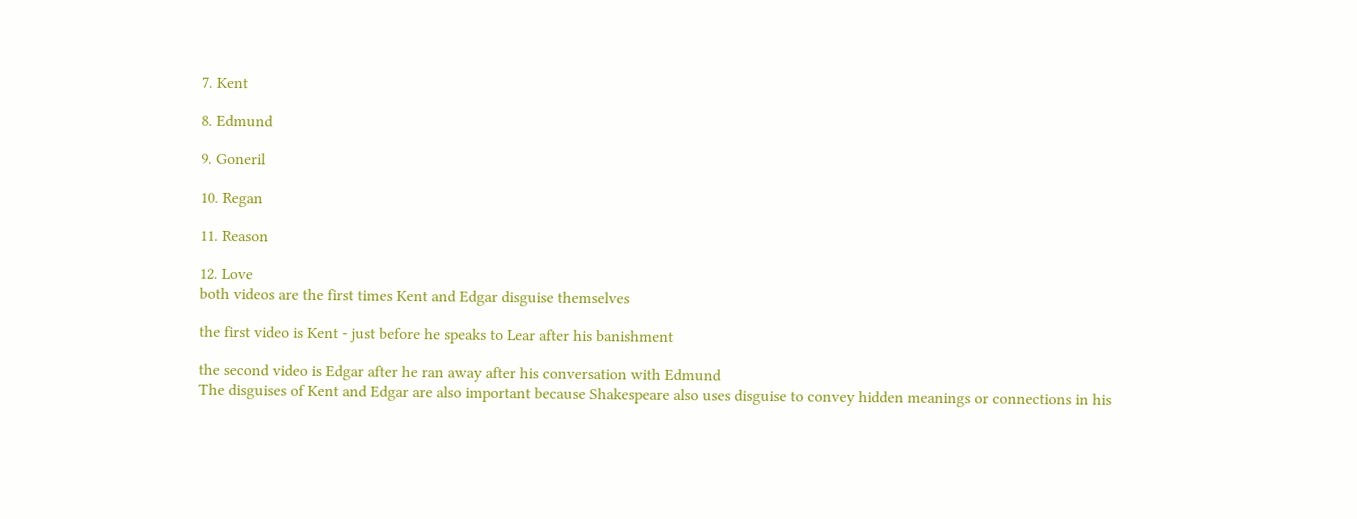7. Kent

8. Edmund

9. Goneril

10. Regan

11. Reason

12. Love
both videos are the first times Kent and Edgar disguise themselves

the first video is Kent - just before he speaks to Lear after his banishment

the second video is Edgar after he ran away after his conversation with Edmund
The disguises of Kent and Edgar are also important because Shakespeare also uses disguise to convey hidden meanings or connections in his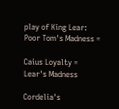play of King Lear:
Poor Tom's Madness =

Caius Loyalty =
Lear's Madness

Cordelia's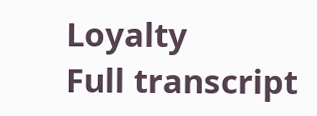Loyalty
Full transcript